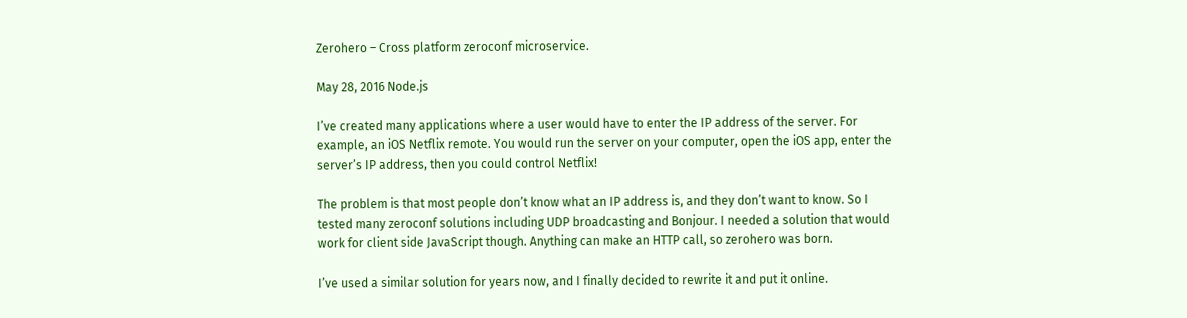Zerohero – Cross platform zeroconf microservice.

May 28, 2016 Node.js

I’ve created many applications where a user would have to enter the IP address of the server. For example, an iOS Netflix remote. You would run the server on your computer, open the iOS app, enter the server’s IP address, then you could control Netflix!

The problem is that most people don’t know what an IP address is, and they don’t want to know. So I tested many zeroconf solutions including UDP broadcasting and Bonjour. I needed a solution that would work for client side JavaScript though. Anything can make an HTTP call, so zerohero was born.

I’ve used a similar solution for years now, and I finally decided to rewrite it and put it online.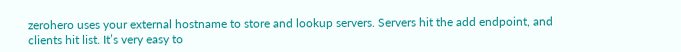zerohero uses your external hostname to store and lookup servers. Servers hit the add endpoint, and clients hit list. It’s very easy to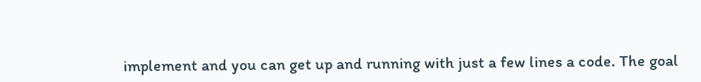implement and you can get up and running with just a few lines a code. The goal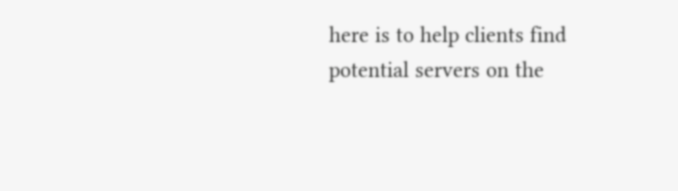here is to help clients find potential servers on the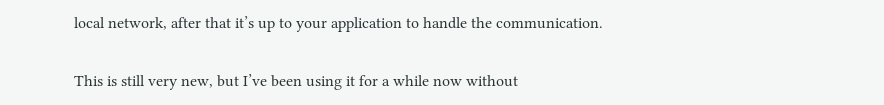local network, after that it’s up to your application to handle the communication.

This is still very new, but I’ve been using it for a while now without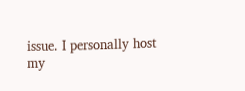issue. I personally host my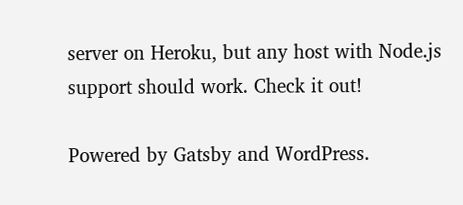server on Heroku, but any host with Node.js support should work. Check it out!

Powered by Gatsby and WordPress.